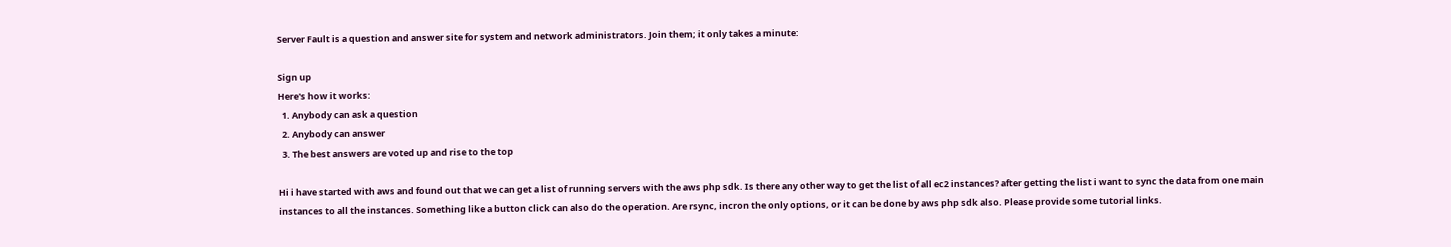Server Fault is a question and answer site for system and network administrators. Join them; it only takes a minute:

Sign up
Here's how it works:
  1. Anybody can ask a question
  2. Anybody can answer
  3. The best answers are voted up and rise to the top

Hi i have started with aws and found out that we can get a list of running servers with the aws php sdk. Is there any other way to get the list of all ec2 instances? after getting the list i want to sync the data from one main instances to all the instances. Something like a button click can also do the operation. Are rsync, incron the only options, or it can be done by aws php sdk also. Please provide some tutorial links.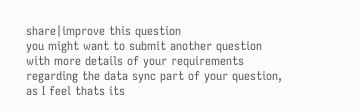share|improve this question
you might want to submit another question with more details of your requirements regarding the data sync part of your question, as I feel thats its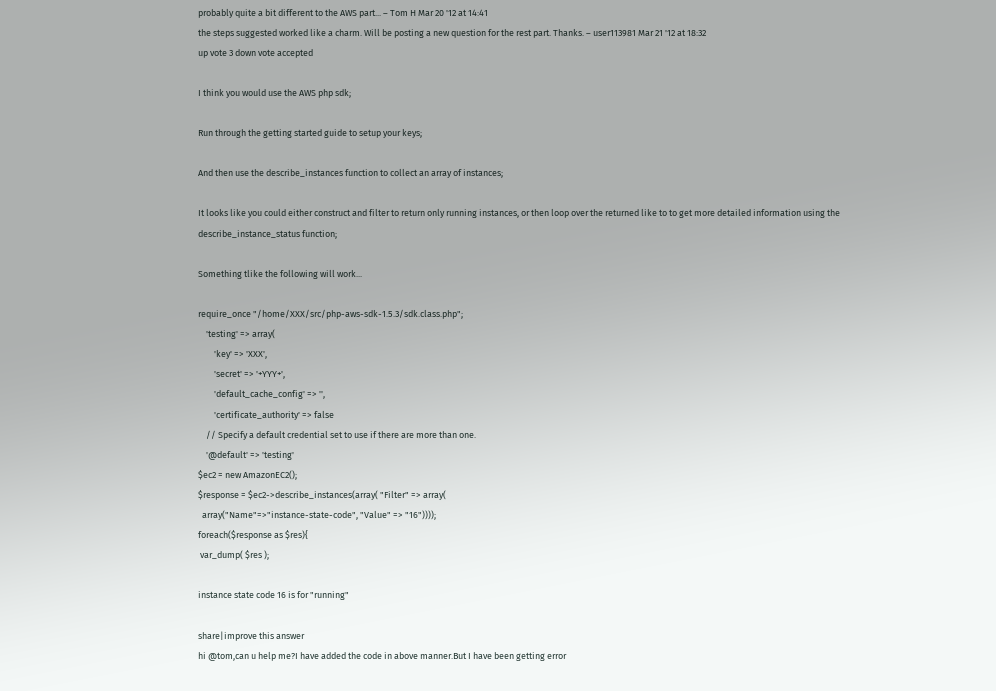probably quite a bit different to the AWS part... – Tom H Mar 20 '12 at 14:41
the steps suggested worked like a charm. Will be posting a new question for the rest part. Thanks. – user113981 Mar 21 '12 at 18:32
up vote 3 down vote accepted

I think you would use the AWS php sdk;

Run through the getting started guide to setup your keys;

And then use the describe_instances function to collect an array of instances;

It looks like you could either construct and filter to return only running instances, or then loop over the returned like to to get more detailed information using the describe_instance_status function;

Something tlike the following will work...

require_once "/home/XXX/src/php-aws-sdk-1.5.3/sdk.class.php";
    'testing' => array(
        'key' => 'XXX',
        'secret' => '+YYY+',
        'default_cache_config' => '',
        'certificate_authority' => false
    // Specify a default credential set to use if there are more than one.
    '@default' => 'testing'
$ec2 = new AmazonEC2();
$response = $ec2->describe_instances(array( "Filter" => array(
  array("Name"=>"instance-state-code", "Value" => "16"))));
foreach($response as $res){
 var_dump( $res );

instance state code 16 is for "running"

share|improve this answer
hi @tom,can u help me?I have added the code in above manner.But I have been getting error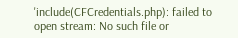'include(CFCredentials.php): failed to open stream: No such file or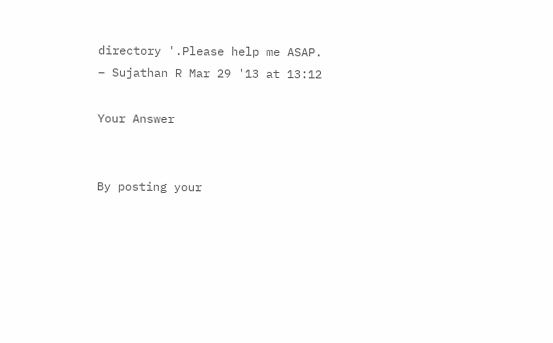directory '.Please help me ASAP. – Sujathan R Mar 29 '13 at 13:12

Your Answer


By posting your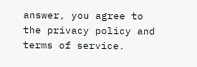answer, you agree to the privacy policy and terms of service.